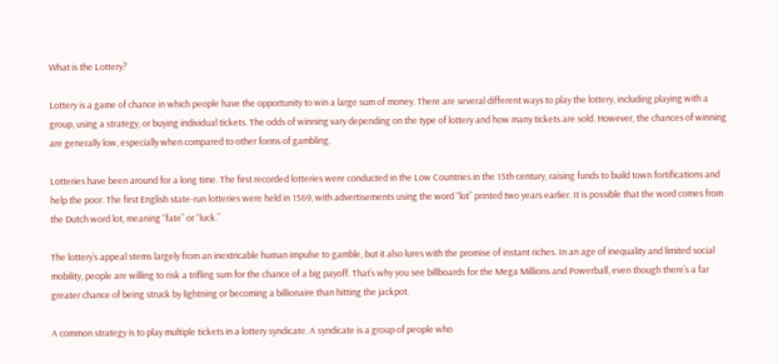What is the Lottery?

Lottery is a game of chance in which people have the opportunity to win a large sum of money. There are several different ways to play the lottery, including playing with a group, using a strategy, or buying individual tickets. The odds of winning vary depending on the type of lottery and how many tickets are sold. However, the chances of winning are generally low, especially when compared to other forms of gambling.

Lotteries have been around for a long time. The first recorded lotteries were conducted in the Low Countries in the 15th century, raising funds to build town fortifications and help the poor. The first English state-run lotteries were held in 1569, with advertisements using the word “lot” printed two years earlier. It is possible that the word comes from the Dutch word lot, meaning “fate” or “luck.”

The lottery’s appeal stems largely from an inextricable human impulse to gamble, but it also lures with the promise of instant riches. In an age of inequality and limited social mobility, people are willing to risk a trifling sum for the chance of a big payoff. That’s why you see billboards for the Mega Millions and Powerball, even though there’s a far greater chance of being struck by lightning or becoming a billionaire than hitting the jackpot.

A common strategy is to play multiple tickets in a lottery syndicate. A syndicate is a group of people who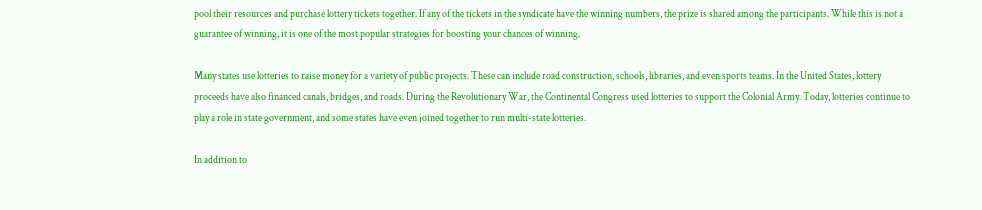pool their resources and purchase lottery tickets together. If any of the tickets in the syndicate have the winning numbers, the prize is shared among the participants. While this is not a guarantee of winning, it is one of the most popular strategies for boosting your chances of winning.

Many states use lotteries to raise money for a variety of public projects. These can include road construction, schools, libraries, and even sports teams. In the United States, lottery proceeds have also financed canals, bridges, and roads. During the Revolutionary War, the Continental Congress used lotteries to support the Colonial Army. Today, lotteries continue to play a role in state government, and some states have even joined together to run multi-state lotteries.

In addition to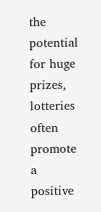the potential for huge prizes, lotteries often promote a positive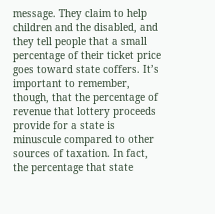message. They claim to help children and the disabled, and they tell people that a small percentage of their ticket price goes toward state coffers. It’s important to remember, though, that the percentage of revenue that lottery proceeds provide for a state is minuscule compared to other sources of taxation. In fact, the percentage that state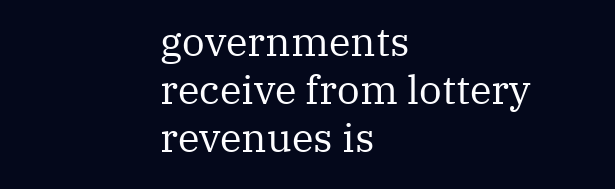governments receive from lottery revenues is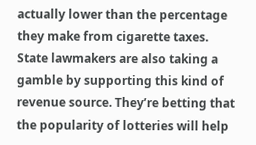actually lower than the percentage they make from cigarette taxes. State lawmakers are also taking a gamble by supporting this kind of revenue source. They’re betting that the popularity of lotteries will help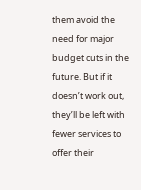them avoid the need for major budget cuts in the future. But if it doesn’t work out, they’ll be left with fewer services to offer their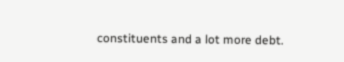constituents and a lot more debt.